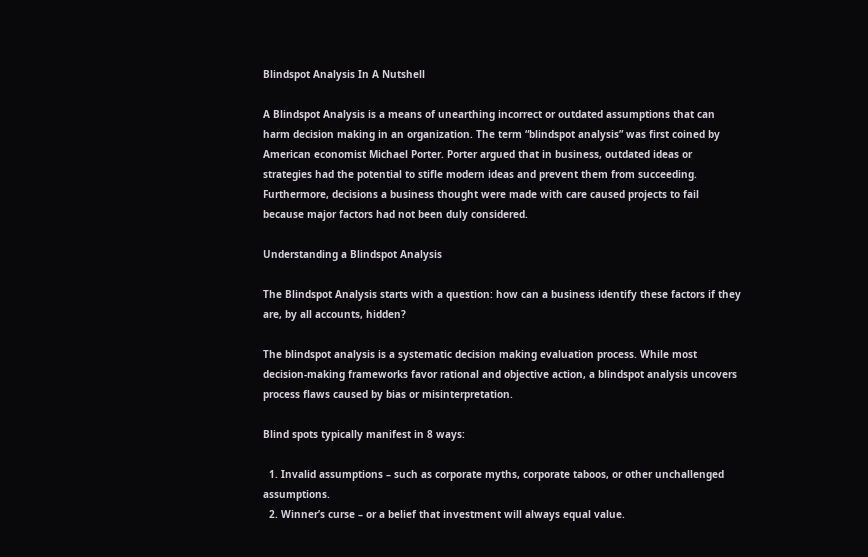Blindspot Analysis In A Nutshell

A Blindspot Analysis is a means of unearthing incorrect or outdated assumptions that can harm decision making in an organization. The term “blindspot analysis” was first coined by American economist Michael Porter. Porter argued that in business, outdated ideas or strategies had the potential to stifle modern ideas and prevent them from succeeding. Furthermore, decisions a business thought were made with care caused projects to fail because major factors had not been duly considered.

Understanding a Blindspot Analysis

The Blindspot Analysis starts with a question: how can a business identify these factors if they are, by all accounts, hidden?

The blindspot analysis is a systematic decision making evaluation process. While most decision-making frameworks favor rational and objective action, a blindspot analysis uncovers process flaws caused by bias or misinterpretation.

Blind spots typically manifest in 8 ways:

  1. Invalid assumptions – such as corporate myths, corporate taboos, or other unchallenged assumptions.
  2. Winner’s curse – or a belief that investment will always equal value.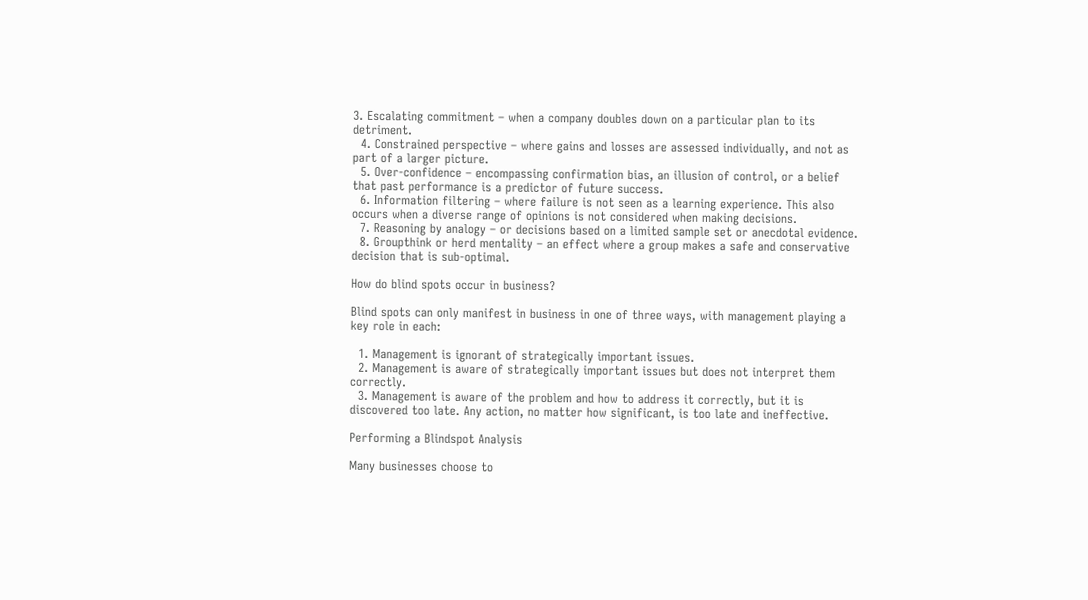3. Escalating commitment – when a company doubles down on a particular plan to its detriment.
  4. Constrained perspective – where gains and losses are assessed individually, and not as part of a larger picture.
  5. Over-confidence – encompassing confirmation bias, an illusion of control, or a belief that past performance is a predictor of future success.
  6. Information filtering – where failure is not seen as a learning experience. This also occurs when a diverse range of opinions is not considered when making decisions.
  7. Reasoning by analogy – or decisions based on a limited sample set or anecdotal evidence.
  8. Groupthink or herd mentality – an effect where a group makes a safe and conservative decision that is sub-optimal.

How do blind spots occur in business?

Blind spots can only manifest in business in one of three ways, with management playing a key role in each:

  1. Management is ignorant of strategically important issues.
  2. Management is aware of strategically important issues but does not interpret them correctly.
  3. Management is aware of the problem and how to address it correctly, but it is discovered too late. Any action, no matter how significant, is too late and ineffective.

Performing a Blindspot Analysis

Many businesses choose to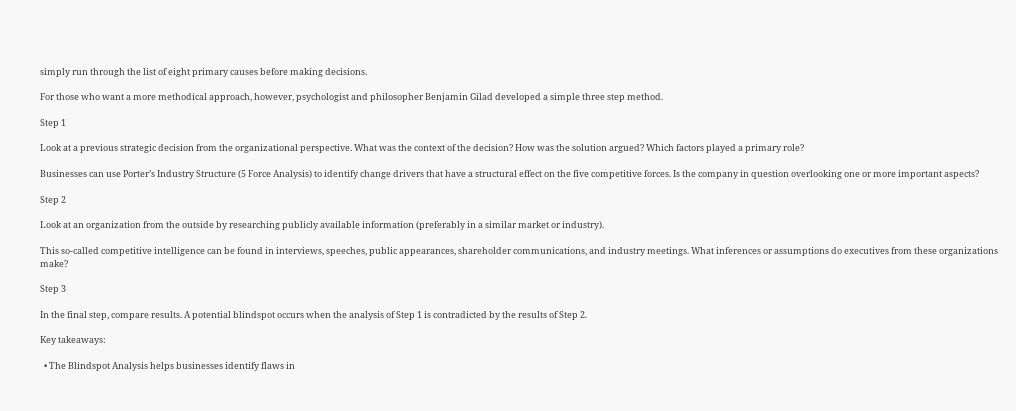simply run through the list of eight primary causes before making decisions.

For those who want a more methodical approach, however, psychologist and philosopher Benjamin Gilad developed a simple three step method.

Step 1

Look at a previous strategic decision from the organizational perspective. What was the context of the decision? How was the solution argued? Which factors played a primary role?

Businesses can use Porter’s Industry Structure (5 Force Analysis) to identify change drivers that have a structural effect on the five competitive forces. Is the company in question overlooking one or more important aspects?

Step 2

Look at an organization from the outside by researching publicly available information (preferably in a similar market or industry).

This so-called competitive intelligence can be found in interviews, speeches, public appearances, shareholder communications, and industry meetings. What inferences or assumptions do executives from these organizations make?

Step 3

In the final step, compare results. A potential blindspot occurs when the analysis of Step 1 is contradicted by the results of Step 2.

Key takeaways:

  • The Blindspot Analysis helps businesses identify flaws in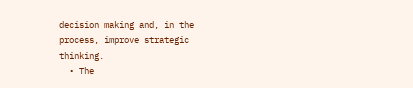decision making and, in the process, improve strategic thinking.
  • The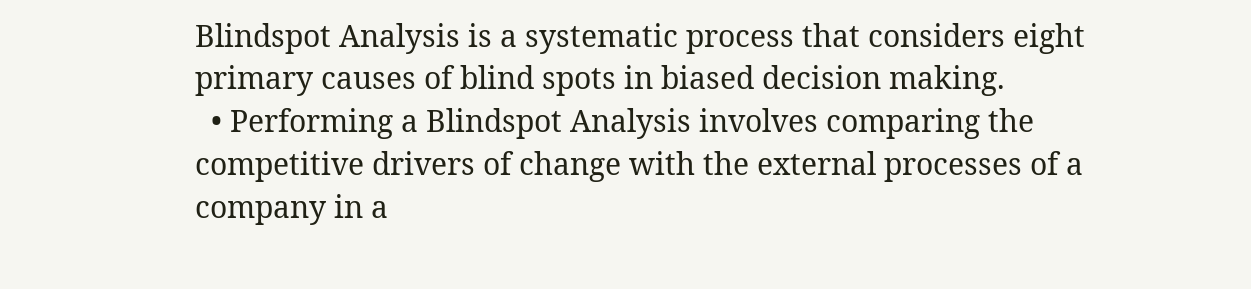Blindspot Analysis is a systematic process that considers eight primary causes of blind spots in biased decision making.
  • Performing a Blindspot Analysis involves comparing the competitive drivers of change with the external processes of a company in a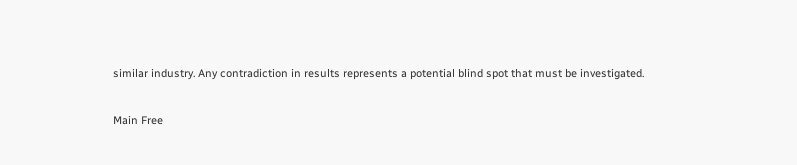similar industry. Any contradiction in results represents a potential blind spot that must be investigated.

Main Free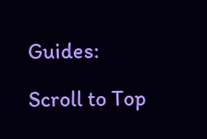Guides:

Scroll to Top